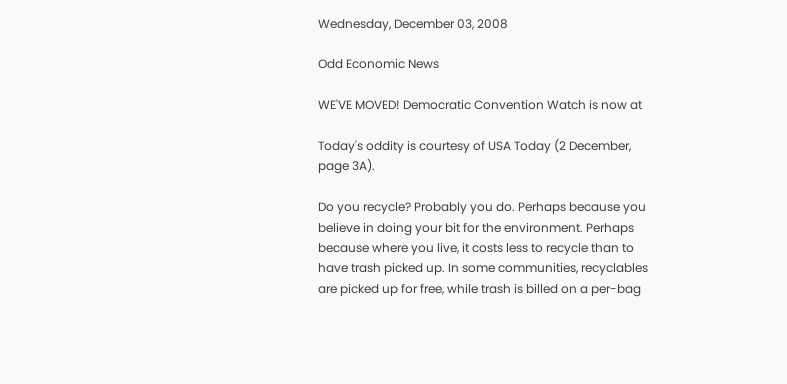Wednesday, December 03, 2008

Odd Economic News

WE'VE MOVED! Democratic Convention Watch is now at

Today's oddity is courtesy of USA Today (2 December, page 3A).

Do you recycle? Probably you do. Perhaps because you believe in doing your bit for the environment. Perhaps because where you live, it costs less to recycle than to have trash picked up. In some communities, recyclables are picked up for free, while trash is billed on a per-bag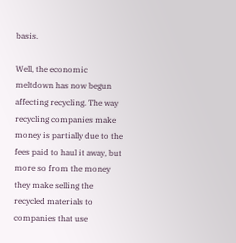basis.

Well, the economic meltdown has now begun affecting recycling. The way recycling companies make money is partially due to the fees paid to haul it away, but more so from the money they make selling the recycled materials to companies that use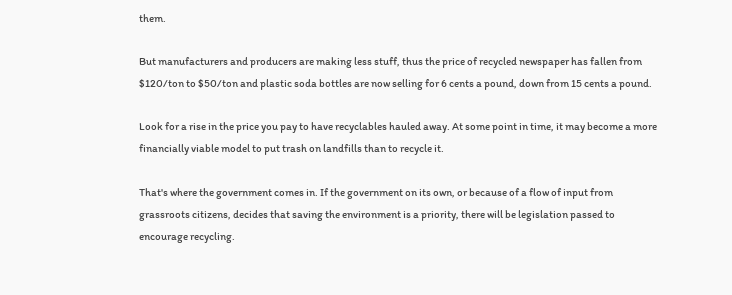them.

But manufacturers and producers are making less stuff, thus the price of recycled newspaper has fallen from $120/ton to $50/ton and plastic soda bottles are now selling for 6 cents a pound, down from 15 cents a pound.

Look for a rise in the price you pay to have recyclables hauled away. At some point in time, it may become a more financially viable model to put trash on landfills than to recycle it.

That's where the government comes in. If the government on its own, or because of a flow of input from grassroots citizens, decides that saving the environment is a priority, there will be legislation passed to encourage recycling.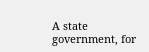A state government, for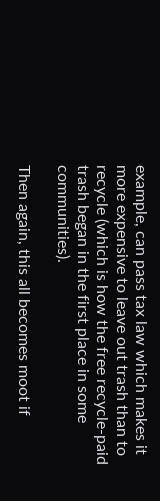example, can pass tax law which makes it more expensive to leave out trash than to recycle (which is how the free recycle-paid trash began in the first place in some communities).

Then again, this all becomes moot if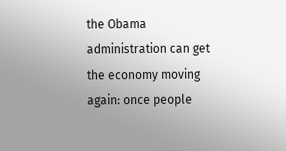the Obama administration can get the economy moving again: once people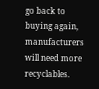go back to buying again, manufacturers will need more recyclables.